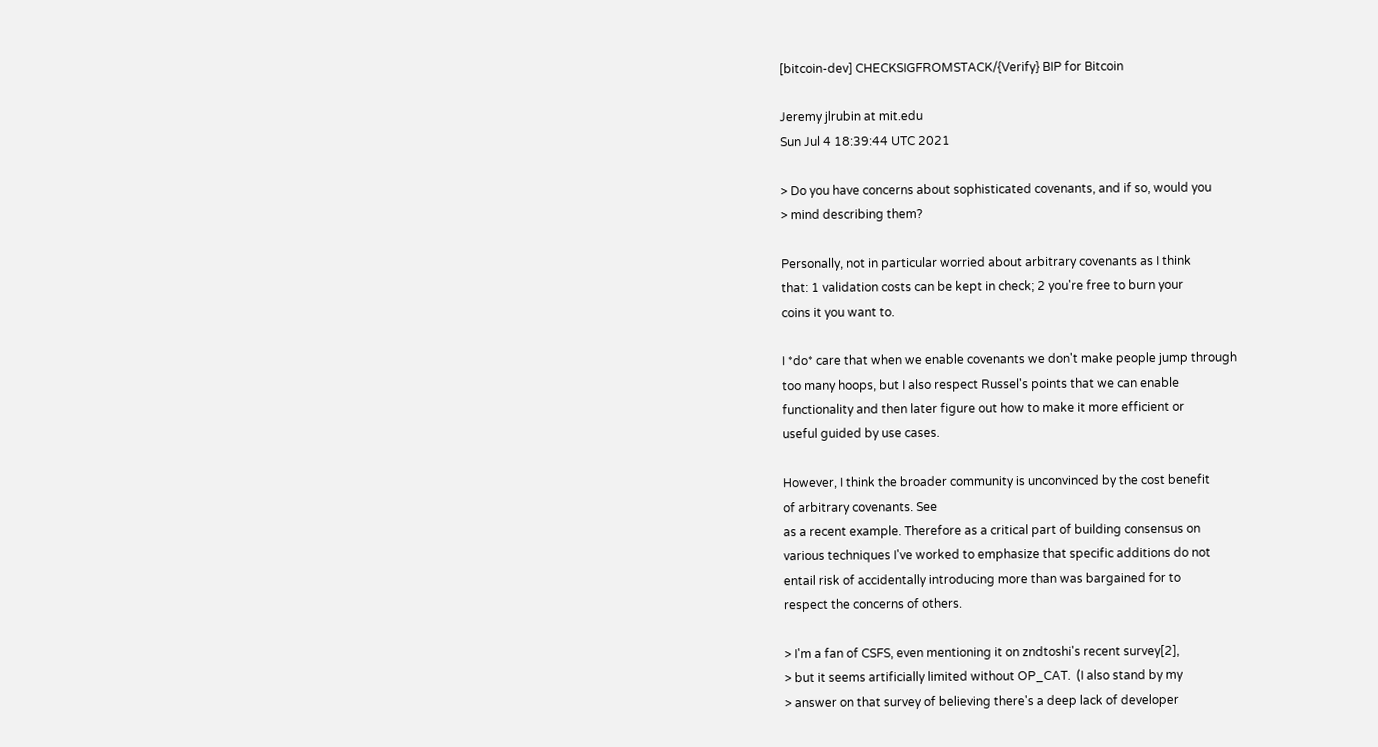[bitcoin-dev] CHECKSIGFROMSTACK/{Verify} BIP for Bitcoin

Jeremy jlrubin at mit.edu
Sun Jul 4 18:39:44 UTC 2021

> Do you have concerns about sophisticated covenants, and if so, would you
> mind describing them?

Personally, not in particular worried about arbitrary covenants as I think
that: 1 validation costs can be kept in check; 2 you're free to burn your
coins it you want to.

I *do* care that when we enable covenants we don't make people jump through
too many hoops, but I also respect Russel's points that we can enable
functionality and then later figure out how to make it more efficient or
useful guided by use cases.

However, I think the broader community is unconvinced by the cost benefit
of arbitrary covenants. See
as a recent example. Therefore as a critical part of building consensus on
various techniques I've worked to emphasize that specific additions do not
entail risk of accidentally introducing more than was bargained for to
respect the concerns of others.

> I'm a fan of CSFS, even mentioning it on zndtoshi's recent survey[2],
> but it seems artificially limited without OP_CAT.  (I also stand by my
> answer on that survey of believing there's a deep lack of developer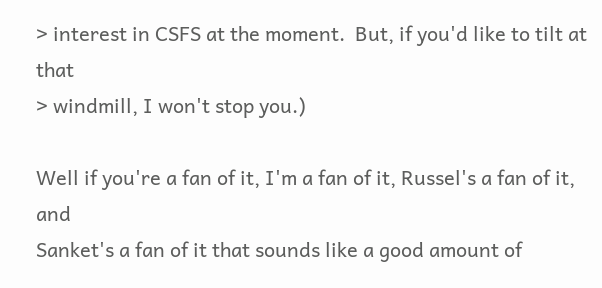> interest in CSFS at the moment.  But, if you'd like to tilt at that
> windmill, I won't stop you.)

Well if you're a fan of it, I'm a fan of it, Russel's a fan of it, and
Sanket's a fan of it that sounds like a good amount of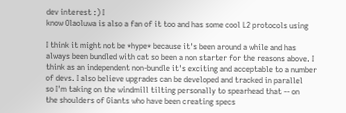dev interest :) I
know Olaoluwa is also a fan of it too and has some cool L2 protocols using

I think it might not be *hype* because it's been around a while and has
always been bundled with cat so been a non starter for the reasons above. I
think as an independent non-bundle it's exciting and acceptable to a number
of devs. I also believe upgrades can be developed and tracked in parallel
so I'm taking on the windmill tilting personally to spearhead that -- on
the shoulders of Giants who have been creating specs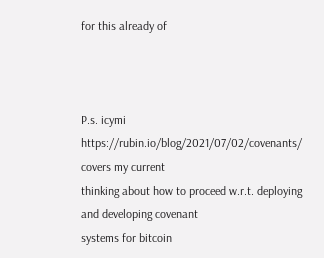for this already of



P.s. icymi https://rubin.io/blog/2021/07/02/covenants/ covers my current
thinking about how to proceed w.r.t. deploying and developing covenant
systems for bitcoin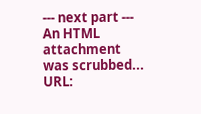--- next part ---
An HTML attachment was scrubbed...
URL: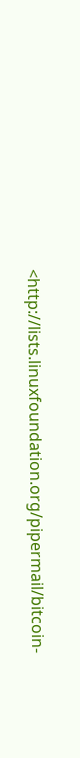<http://lists.linuxfoundation.org/pipermail/bitcoin-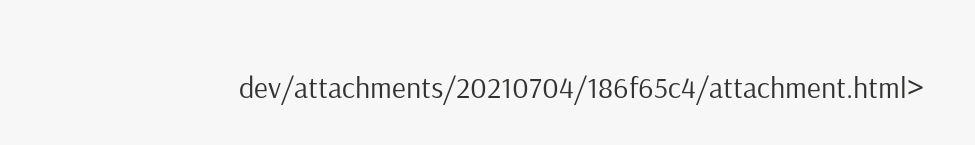dev/attachments/20210704/186f65c4/attachment.html>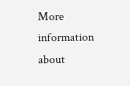More information about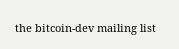the bitcoin-dev mailing list